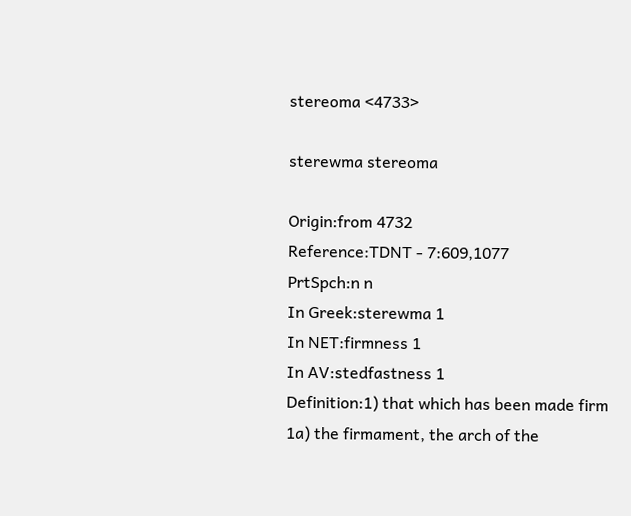stereoma <4733>

sterewma stereoma

Origin:from 4732
Reference:TDNT - 7:609,1077
PrtSpch:n n
In Greek:sterewma 1
In NET:firmness 1
In AV:stedfastness 1
Definition:1) that which has been made firm
1a) the firmament, the arch of the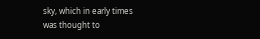sky, which in early times
was thought to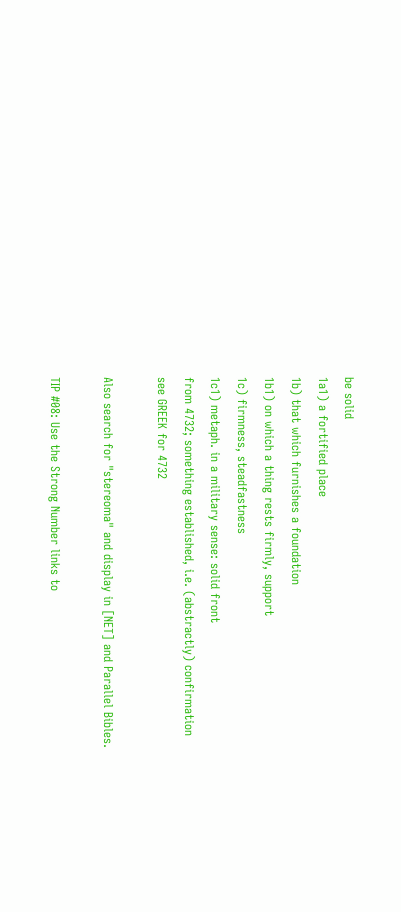be solid
1a1) a fortified place
1b) that which furnishes a foundation
1b1) on which a thing rests firmly, support
1c) firmness, steadfastness
1c1) metaph. in a military sense: solid front
from 4732; something established, i.e. (abstractly) confirmation
see GREEK for 4732

Also search for "stereoma" and display in [NET] and Parallel Bibles.

TIP #08: Use the Strong Number links to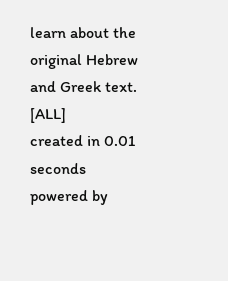learn about the original Hebrew and Greek text. [ALL]
created in 0.01 seconds
powered by